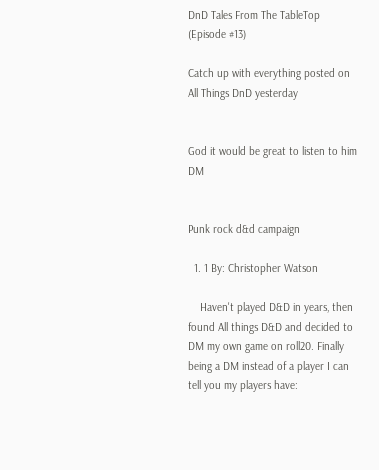DnD Tales From The TableTop (Episode #13)

Catch up with everything posted on All Things DnD yesterday


God it would be great to listen to him DM


Punk rock d&d campaign

  1. 1 By: Christopher Watson

    Haven't played D&D in years, then found All things D&D and decided to DM my own game on roll20. Finally being a DM instead of a player I can tell you my players have: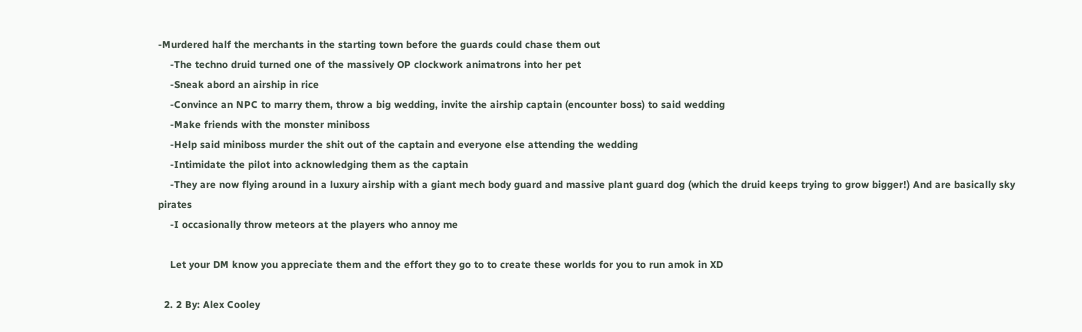-Murdered half the merchants in the starting town before the guards could chase them out
    -The techno druid turned one of the massively OP clockwork animatrons into her pet
    -Sneak abord an airship in rice
    -Convince an NPC to marry them, throw a big wedding, invite the airship captain (encounter boss) to said wedding
    -Make friends with the monster miniboss
    -Help said miniboss murder the shit out of the captain and everyone else attending the wedding
    -Intimidate the pilot into acknowledging them as the captain
    -They are now flying around in a luxury airship with a giant mech body guard and massive plant guard dog (which the druid keeps trying to grow bigger!) And are basically sky pirates
    -I occasionally throw meteors at the players who annoy me

    Let your DM know you appreciate them and the effort they go to to create these worlds for you to run amok in XD

  2. 2 By: Alex Cooley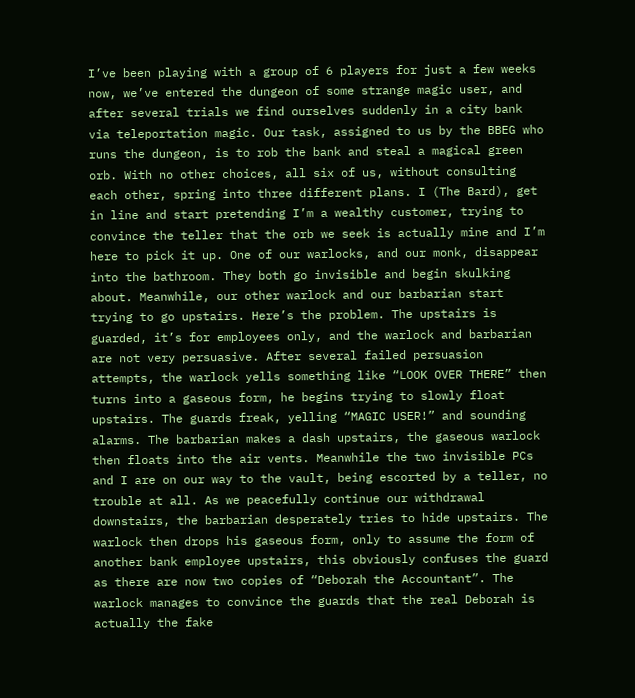I’ve been playing with a group of 6 players for just a few weeks now, we’ve entered the dungeon of some strange magic user, and after several trials we find ourselves suddenly in a city bank via teleportation magic. Our task, assigned to us by the BBEG who runs the dungeon, is to rob the bank and steal a magical green orb. With no other choices, all six of us, without consulting each other, spring into three different plans. I (The Bard), get in line and start pretending I’m a wealthy customer, trying to convince the teller that the orb we seek is actually mine and I’m here to pick it up. One of our warlocks, and our monk, disappear into the bathroom. They both go invisible and begin skulking about. Meanwhile, our other warlock and our barbarian start trying to go upstairs. Here’s the problem. The upstairs is guarded, it’s for employees only, and the warlock and barbarian are not very persuasive. After several failed persuasion attempts, the warlock yells something like “LOOK OVER THERE” then turns into a gaseous form, he begins trying to slowly float upstairs. The guards freak, yelling “MAGIC USER!” and sounding alarms. The barbarian makes a dash upstairs, the gaseous warlock then floats into the air vents. Meanwhile the two invisible PCs and I are on our way to the vault, being escorted by a teller, no trouble at all. As we peacefully continue our withdrawal downstairs, the barbarian desperately tries to hide upstairs. The warlock then drops his gaseous form, only to assume the form of another bank employee upstairs, this obviously confuses the guard as there are now two copies of “Deborah the Accountant”. The warlock manages to convince the guards that the real Deborah is actually the fake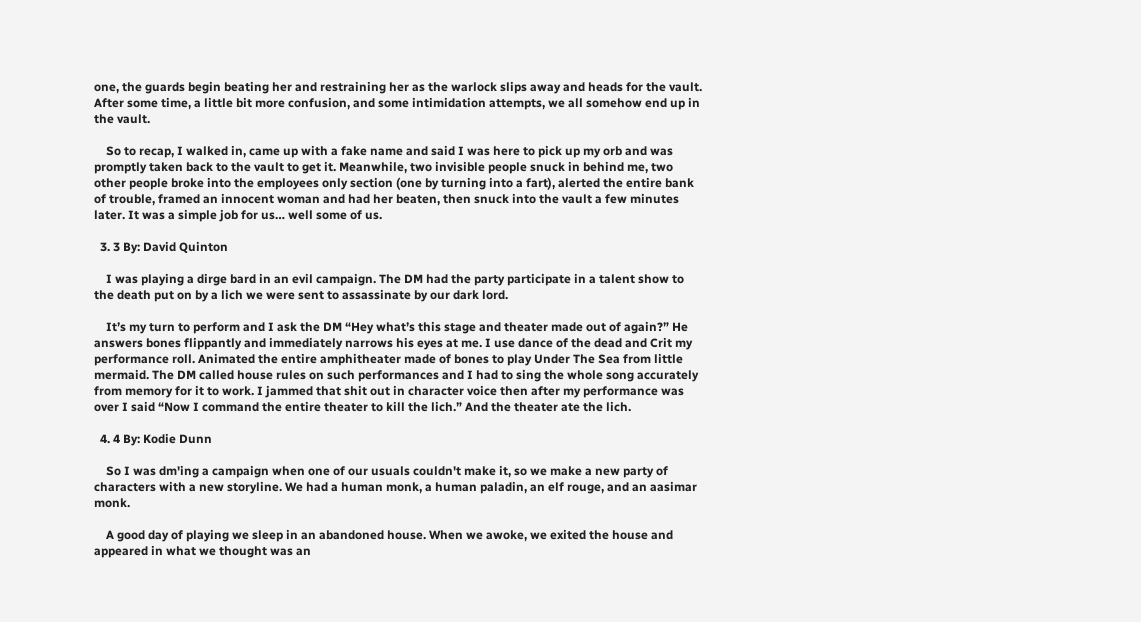one, the guards begin beating her and restraining her as the warlock slips away and heads for the vault. After some time, a little bit more confusion, and some intimidation attempts, we all somehow end up in the vault.

    So to recap, I walked in, came up with a fake name and said I was here to pick up my orb and was promptly taken back to the vault to get it. Meanwhile, two invisible people snuck in behind me, two other people broke into the employees only section (one by turning into a fart), alerted the entire bank of trouble, framed an innocent woman and had her beaten, then snuck into the vault a few minutes later. It was a simple job for us… well some of us.

  3. 3 By: David Quinton

    I was playing a dirge bard in an evil campaign. The DM had the party participate in a talent show to the death put on by a lich we were sent to assassinate by our dark lord.

    It’s my turn to perform and I ask the DM “Hey what’s this stage and theater made out of again?” He answers bones flippantly and immediately narrows his eyes at me. I use dance of the dead and Crit my performance roll. Animated the entire amphitheater made of bones to play Under The Sea from little mermaid. The DM called house rules on such performances and I had to sing the whole song accurately from memory for it to work. I jammed that shit out in character voice then after my performance was over I said “Now I command the entire theater to kill the lich.” And the theater ate the lich.

  4. 4 By: Kodie Dunn

    So I was dm'ing a campaign when one of our usuals couldn't make it, so we make a new party of characters with a new storyline. We had a human monk, a human paladin, an elf rouge, and an aasimar monk.

    A good day of playing we sleep in an abandoned house. When we awoke, we exited the house and appeared in what we thought was an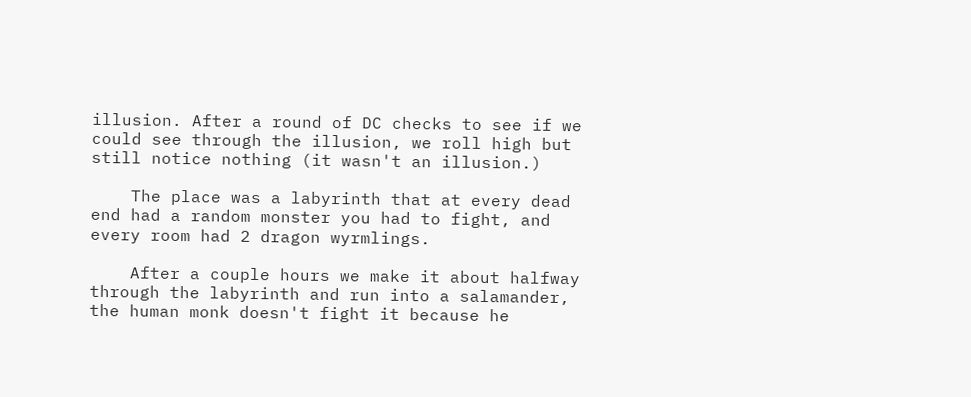illusion. After a round of DC checks to see if we could see through the illusion, we roll high but still notice nothing (it wasn't an illusion.)

    The place was a labyrinth that at every dead end had a random monster you had to fight, and every room had 2 dragon wyrmlings.

    After a couple hours we make it about halfway through the labyrinth and run into a salamander, the human monk doesn't fight it because he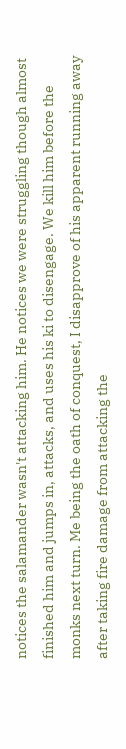notices the salamander wasn't attacking him. He notices we were struggling though almost finished him and jumps in, attacks, and uses his ki to disengage. We kill him before the monks next turn. Me being the oath of conquest, I disapprove of his apparent running away after taking fire damage from attacking the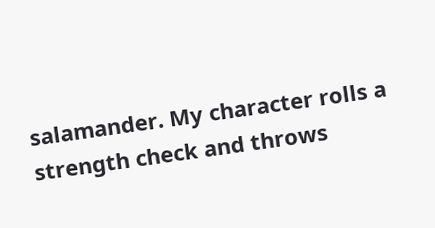salamander. My character rolls a strength check and throws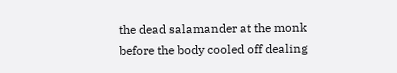the dead salamander at the monk before the body cooled off dealing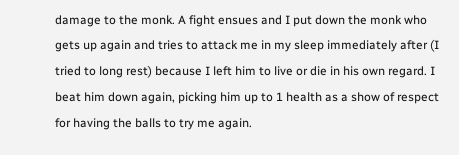damage to the monk. A fight ensues and I put down the monk who gets up again and tries to attack me in my sleep immediately after (I tried to long rest) because I left him to live or die in his own regard. I beat him down again, picking him up to 1 health as a show of respect for having the balls to try me again.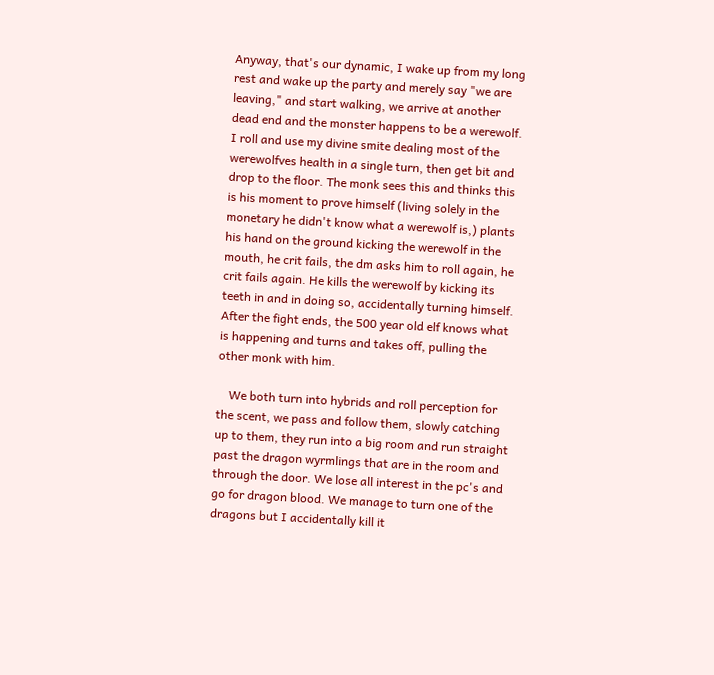Anyway, that's our dynamic, I wake up from my long rest and wake up the party and merely say "we are leaving," and start walking, we arrive at another dead end and the monster happens to be a werewolf. I roll and use my divine smite dealing most of the werewolfves health in a single turn, then get bit and drop to the floor. The monk sees this and thinks this is his moment to prove himself (living solely in the monetary he didn't know what a werewolf is,) plants his hand on the ground kicking the werewolf in the mouth, he crit fails, the dm asks him to roll again, he crit fails again. He kills the werewolf by kicking its teeth in and in doing so, accidentally turning himself. After the fight ends, the 500 year old elf knows what is happening and turns and takes off, pulling the other monk with him.

    We both turn into hybrids and roll perception for the scent, we pass and follow them, slowly catching up to them, they run into a big room and run straight past the dragon wyrmlings that are in the room and through the door. We lose all interest in the pc's and go for dragon blood. We manage to turn one of the dragons but I accidentally kill it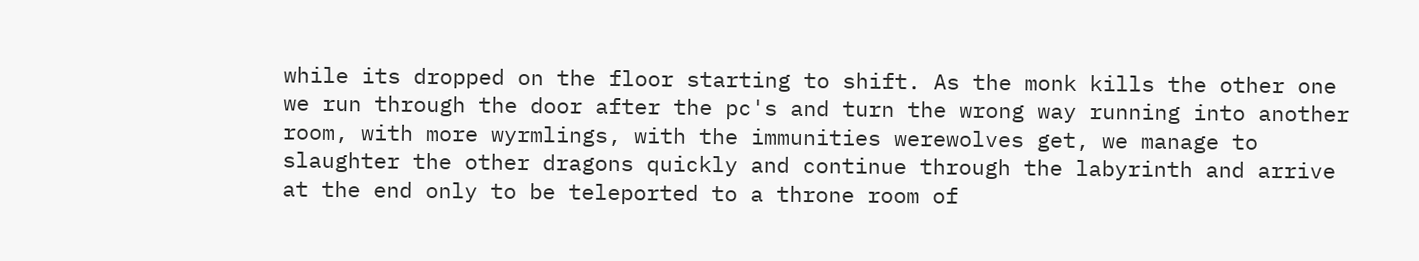while its dropped on the floor starting to shift. As the monk kills the other one we run through the door after the pc's and turn the wrong way running into another room, with more wyrmlings, with the immunities werewolves get, we manage to slaughter the other dragons quickly and continue through the labyrinth and arrive at the end only to be teleported to a throne room of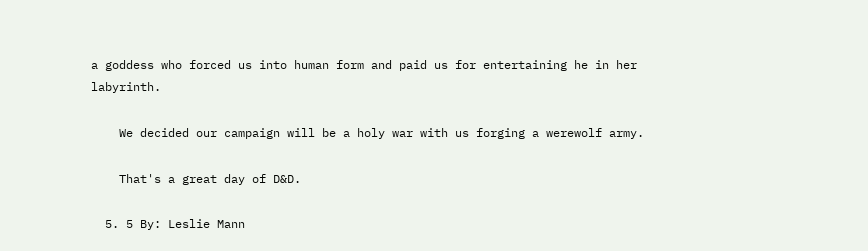a goddess who forced us into human form and paid us for entertaining he in her labyrinth.

    We decided our campaign will be a holy war with us forging a werewolf army.

    That's a great day of D&D.

  5. 5 By: Leslie Mann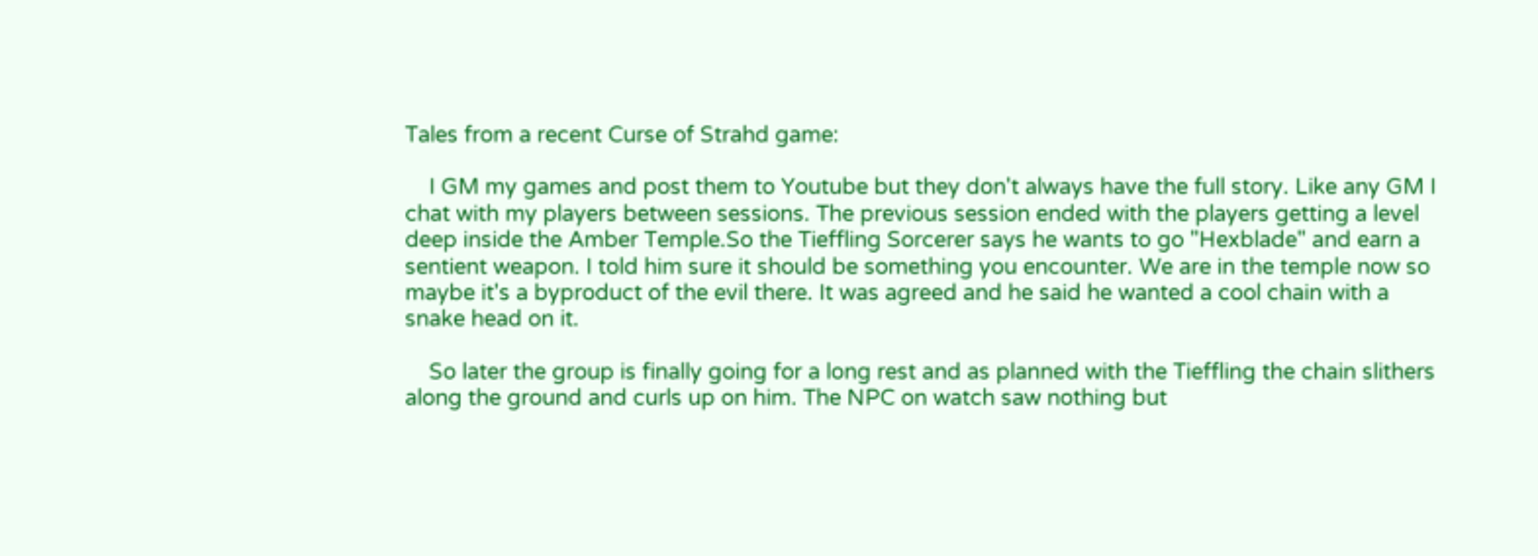Tales from a recent Curse of Strahd game:

    I GM my games and post them to Youtube but they don't always have the full story. Like any GM I chat with my players between sessions. The previous session ended with the players getting a level deep inside the Amber Temple.So the Tieffling Sorcerer says he wants to go "Hexblade" and earn a sentient weapon. I told him sure it should be something you encounter. We are in the temple now so maybe it's a byproduct of the evil there. It was agreed and he said he wanted a cool chain with a snake head on it.

    So later the group is finally going for a long rest and as planned with the Tieffling the chain slithers along the ground and curls up on him. The NPC on watch saw nothing but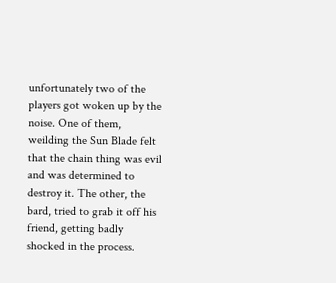unfortunately two of the players got woken up by the noise. One of them, weilding the Sun Blade felt that the chain thing was evil and was determined to destroy it. The other, the bard, tried to grab it off his friend, getting badly shocked in the process.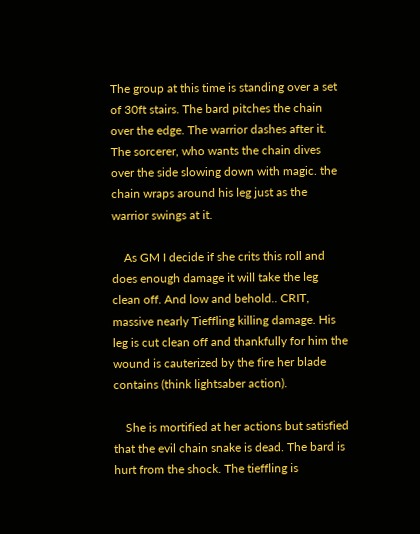The group at this time is standing over a set of 30ft stairs. The bard pitches the chain over the edge. The warrior dashes after it. The sorcerer, who wants the chain dives over the side slowing down with magic. the chain wraps around his leg just as the warrior swings at it.

    As GM I decide if she crits this roll and does enough damage it will take the leg clean off. And low and behold.. CRIT, massive nearly Tieffling killing damage. His leg is cut clean off and thankfully for him the wound is cauterized by the fire her blade contains (think lightsaber action).

    She is mortified at her actions but satisfied that the evil chain snake is dead. The bard is hurt from the shock. The tieffling is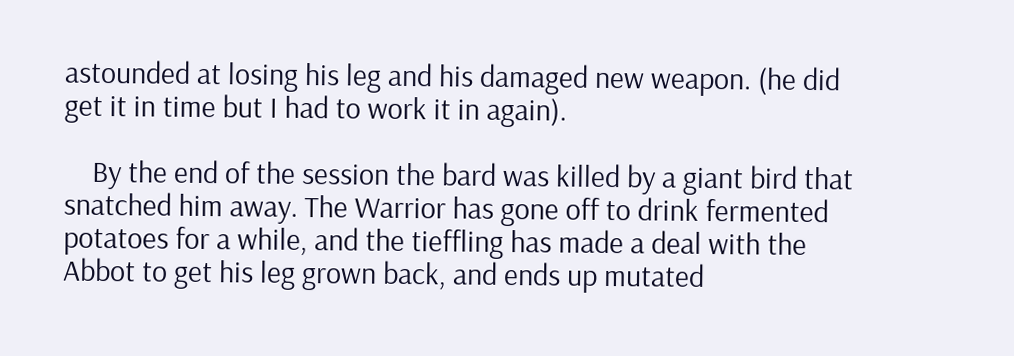astounded at losing his leg and his damaged new weapon. (he did get it in time but I had to work it in again).

    By the end of the session the bard was killed by a giant bird that snatched him away. The Warrior has gone off to drink fermented potatoes for a while, and the tieffling has made a deal with the Abbot to get his leg grown back, and ends up mutated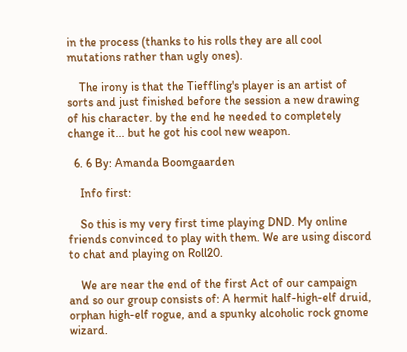in the process (thanks to his rolls they are all cool mutations rather than ugly ones).

    The irony is that the Tieffling's player is an artist of sorts and just finished before the session a new drawing of his character. by the end he needed to completely change it... but he got his cool new weapon.

  6. 6 By: Amanda Boomgaarden

    Info first:

    So this is my very first time playing DND. My online friends convinced to play with them. We are using discord to chat and playing on Roll20.

    We are near the end of the first Act of our campaign and so our group consists of: A hermit half-high-elf druid, orphan high-elf rogue, and a spunky alcoholic rock gnome wizard.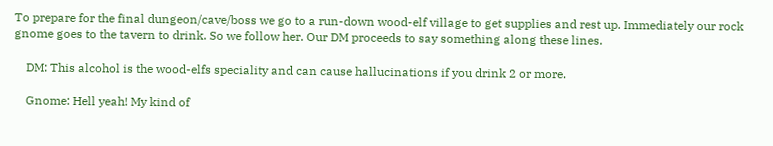To prepare for the final dungeon/cave/boss we go to a run-down wood-elf village to get supplies and rest up. Immediately our rock gnome goes to the tavern to drink. So we follow her. Our DM proceeds to say something along these lines.

    DM: This alcohol is the wood-elfs speciality and can cause hallucinations if you drink 2 or more.

    Gnome: Hell yeah! My kind of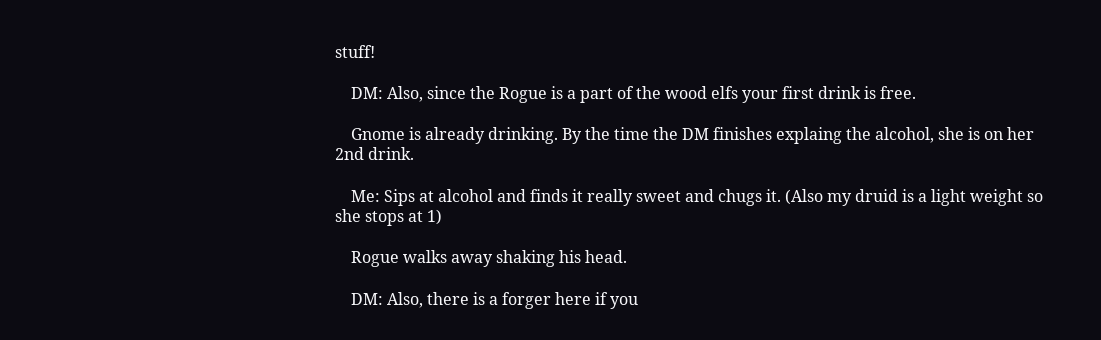stuff!

    DM: Also, since the Rogue is a part of the wood elfs your first drink is free.

    Gnome is already drinking. By the time the DM finishes explaing the alcohol, she is on her 2nd drink.

    Me: Sips at alcohol and finds it really sweet and chugs it. (Also my druid is a light weight so she stops at 1)

    Rogue walks away shaking his head.

    DM: Also, there is a forger here if you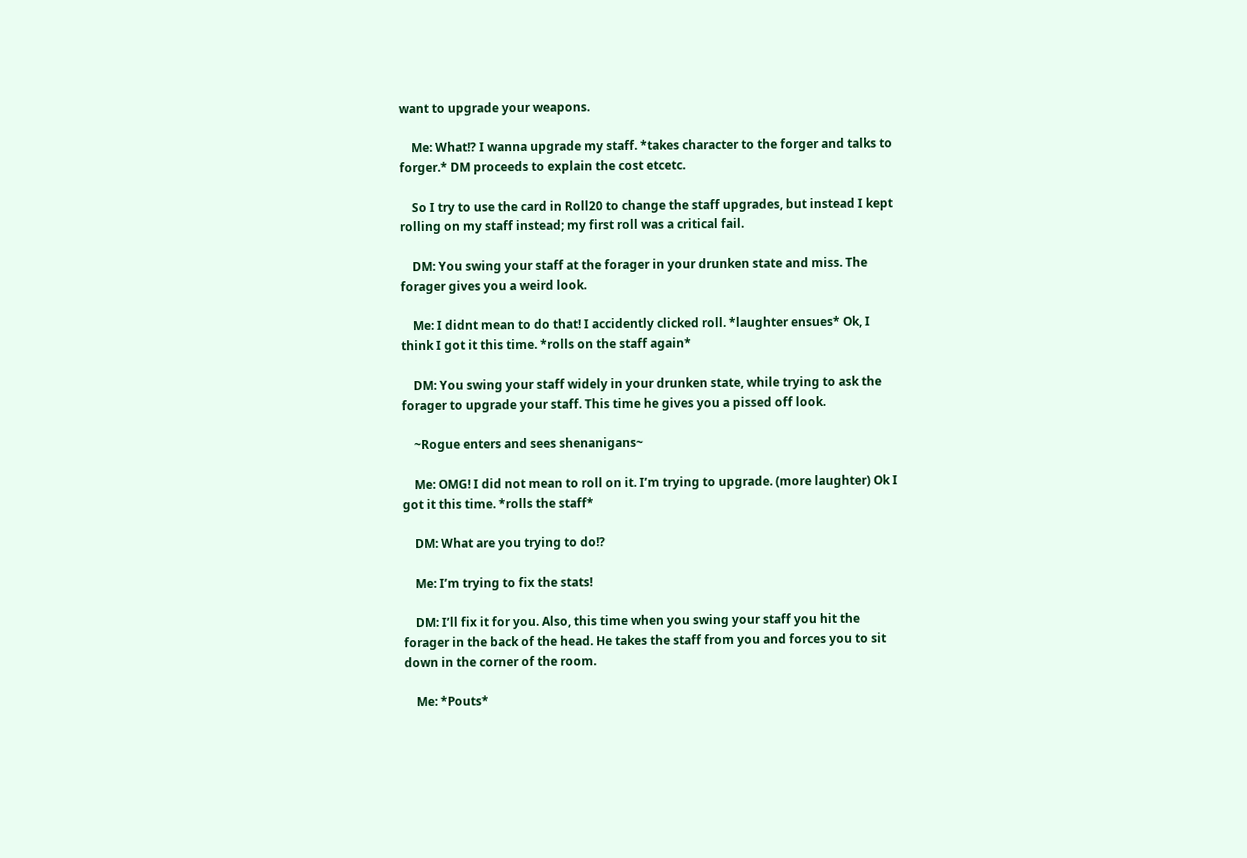want to upgrade your weapons.

    Me: What!? I wanna upgrade my staff. *takes character to the forger and talks to forger.* DM proceeds to explain the cost etcetc.

    So I try to use the card in Roll20 to change the staff upgrades, but instead I kept rolling on my staff instead; my first roll was a critical fail.

    DM: You swing your staff at the forager in your drunken state and miss. The forager gives you a weird look.

    Me: I didnt mean to do that! I accidently clicked roll. *laughter ensues* Ok, I think I got it this time. *rolls on the staff again*

    DM: You swing your staff widely in your drunken state, while trying to ask the forager to upgrade your staff. This time he gives you a pissed off look.

    ~Rogue enters and sees shenanigans~

    Me: OMG! I did not mean to roll on it. I’m trying to upgrade. (more laughter) Ok I got it this time. *rolls the staff*

    DM: What are you trying to do!?

    Me: I’m trying to fix the stats!

    DM: I’ll fix it for you. Also, this time when you swing your staff you hit the forager in the back of the head. He takes the staff from you and forces you to sit down in the corner of the room.

    Me: *Pouts*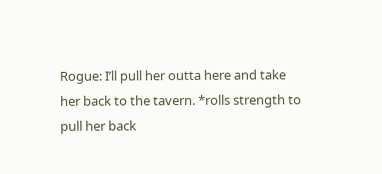Rogue: I’ll pull her outta here and take her back to the tavern. *rolls strength to pull her back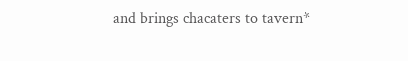and brings chacaters to tavern*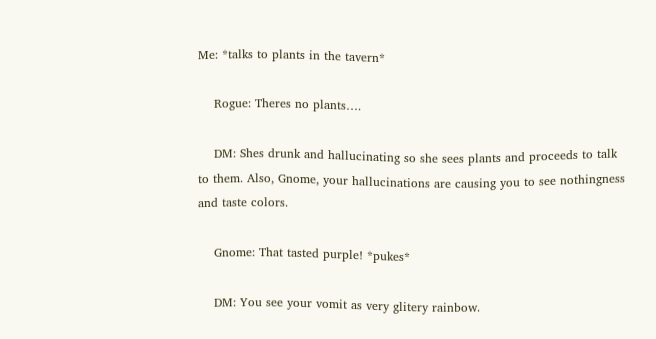Me: *talks to plants in the tavern*

    Rogue: Theres no plants….

    DM: Shes drunk and hallucinating so she sees plants and proceeds to talk to them. Also, Gnome, your hallucinations are causing you to see nothingness and taste colors.

    Gnome: That tasted purple! *pukes*

    DM: You see your vomit as very glitery rainbow.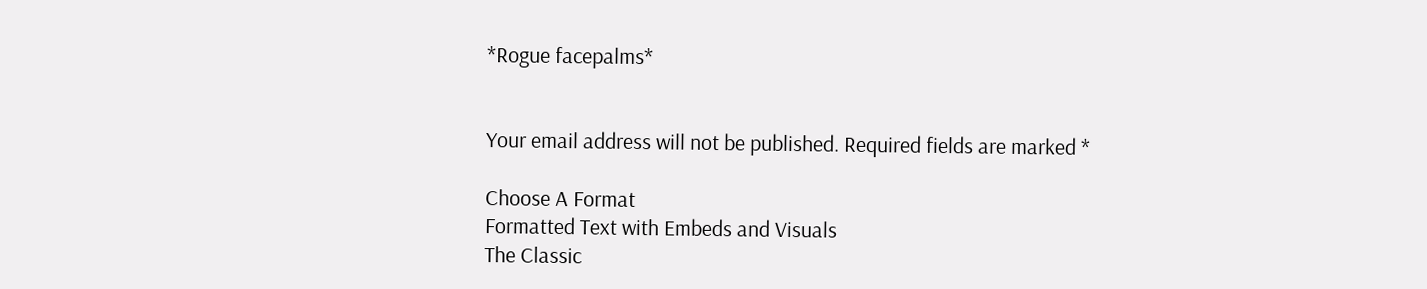*Rogue facepalms*


Your email address will not be published. Required fields are marked *

Choose A Format
Formatted Text with Embeds and Visuals
The Classic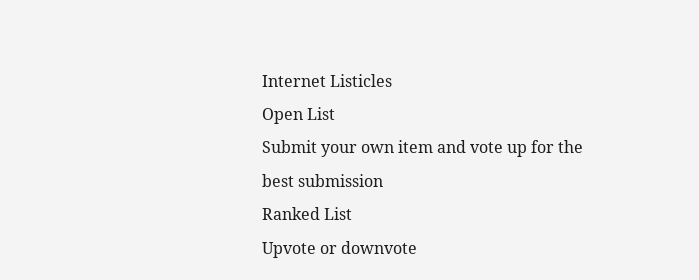Internet Listicles
Open List
Submit your own item and vote up for the best submission
Ranked List
Upvote or downvote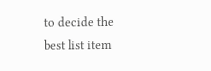to decide the best list item